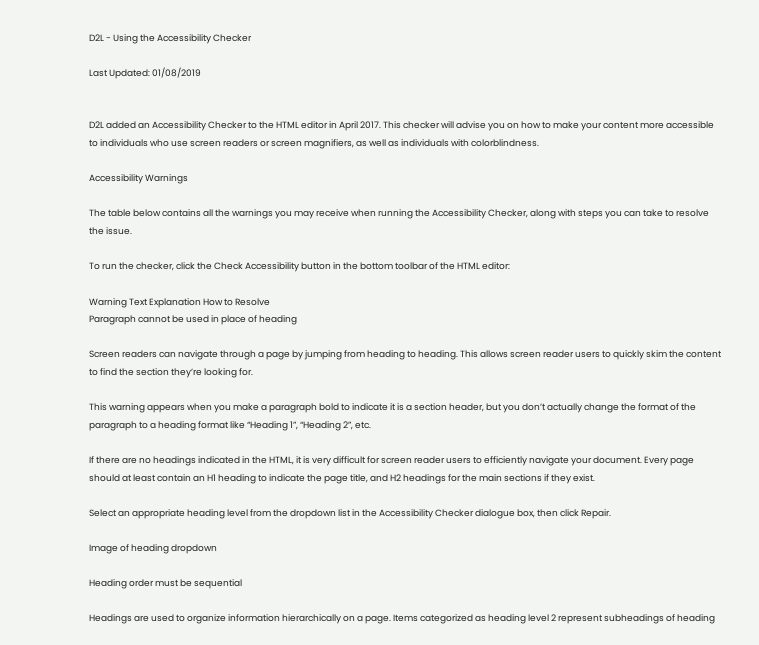D2L - Using the Accessibility Checker

Last Updated: 01/08/2019


D2L added an Accessibility Checker to the HTML editor in April 2017. This checker will advise you on how to make your content more accessible to individuals who use screen readers or screen magnifiers, as well as individuals with colorblindness.

Accessibility Warnings

The table below contains all the warnings you may receive when running the Accessibility Checker, along with steps you can take to resolve the issue.

To run the checker, click the Check Accessibility button in the bottom toolbar of the HTML editor:

Warning Text Explanation How to Resolve
Paragraph cannot be used in place of heading

Screen readers can navigate through a page by jumping from heading to heading. This allows screen reader users to quickly skim the content to find the section they’re looking for.

This warning appears when you make a paragraph bold to indicate it is a section header, but you don’t actually change the format of the paragraph to a heading format like “Heading 1”, “Heading 2”, etc.

If there are no headings indicated in the HTML, it is very difficult for screen reader users to efficiently navigate your document. Every page should at least contain an H1 heading to indicate the page title, and H2 headings for the main sections if they exist.

Select an appropriate heading level from the dropdown list in the Accessibility Checker dialogue box, then click Repair.

Image of heading dropdown

Heading order must be sequential

Headings are used to organize information hierarchically on a page. Items categorized as heading level 2 represent subheadings of heading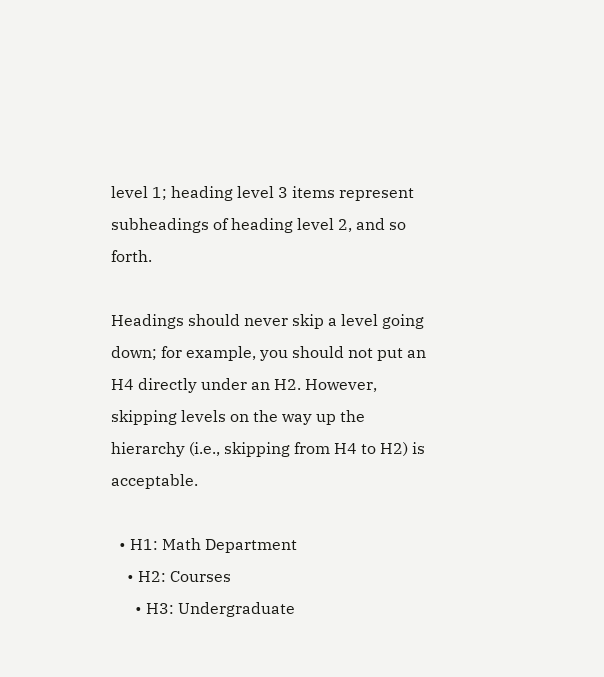level 1; heading level 3 items represent subheadings of heading level 2, and so forth.

Headings should never skip a level going down; for example, you should not put an H4 directly under an H2. However, skipping levels on the way up the hierarchy (i.e., skipping from H4 to H2) is acceptable.

  • H1: Math Department
    • H2: Courses
      • H3: Undergraduate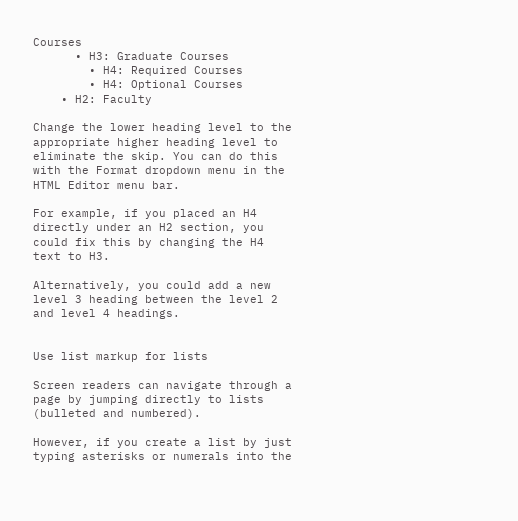Courses
      • H3: Graduate Courses
        • H4: Required Courses
        • H4: Optional Courses
    • H2: Faculty

Change the lower heading level to the appropriate higher heading level to eliminate the skip. You can do this with the Format dropdown menu in the HTML Editor menu bar.

For example, if you placed an H4 directly under an H2 section, you could fix this by changing the H4 text to H3.

Alternatively, you could add a new level 3 heading between the level 2 and level 4 headings.


Use list markup for lists

Screen readers can navigate through a page by jumping directly to lists (bulleted and numbered).

However, if you create a list by just typing asterisks or numerals into the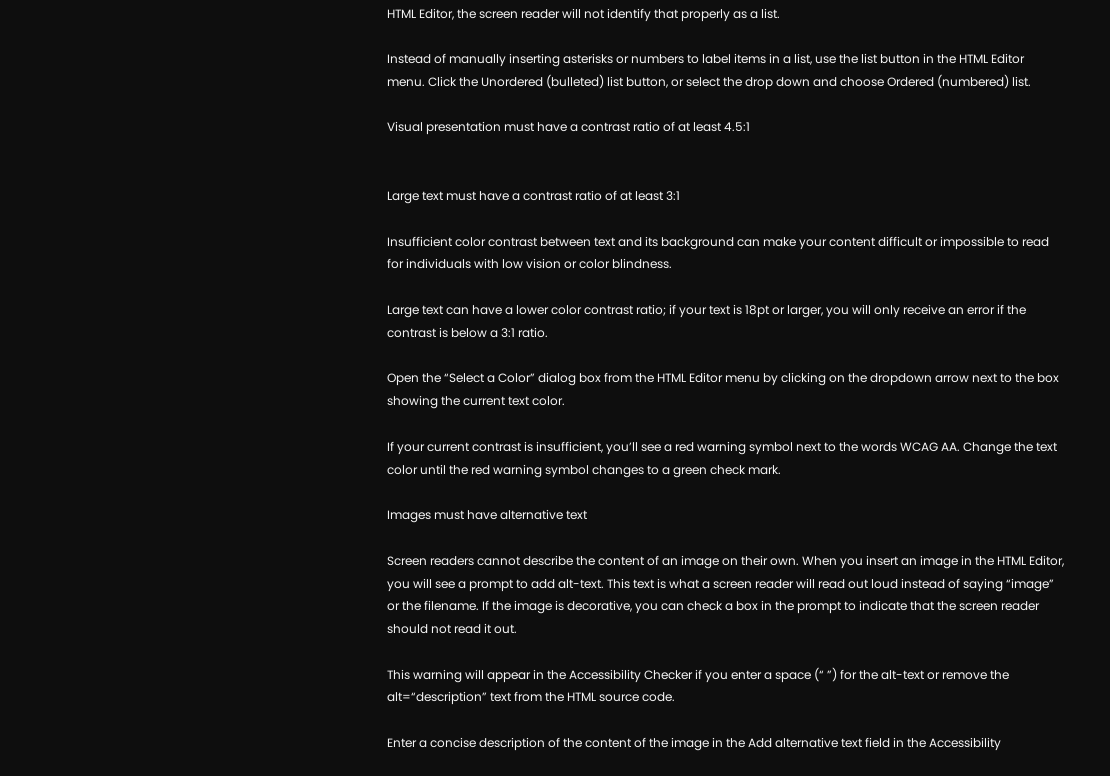HTML Editor, the screen reader will not identify that properly as a list.

Instead of manually inserting asterisks or numbers to label items in a list, use the list button in the HTML Editor menu. Click the Unordered (bulleted) list button, or select the drop down and choose Ordered (numbered) list.

Visual presentation must have a contrast ratio of at least 4.5:1


Large text must have a contrast ratio of at least 3:1

Insufficient color contrast between text and its background can make your content difficult or impossible to read for individuals with low vision or color blindness.

Large text can have a lower color contrast ratio; if your text is 18pt or larger, you will only receive an error if the contrast is below a 3:1 ratio.

Open the “Select a Color” dialog box from the HTML Editor menu by clicking on the dropdown arrow next to the box showing the current text color.

If your current contrast is insufficient, you’ll see a red warning symbol next to the words WCAG AA. Change the text color until the red warning symbol changes to a green check mark.

Images must have alternative text

Screen readers cannot describe the content of an image on their own. When you insert an image in the HTML Editor, you will see a prompt to add alt-text. This text is what a screen reader will read out loud instead of saying “image” or the filename. If the image is decorative, you can check a box in the prompt to indicate that the screen reader should not read it out.

This warning will appear in the Accessibility Checker if you enter a space (“ ”) for the alt-text or remove the alt=“description” text from the HTML source code.

Enter a concise description of the content of the image in the Add alternative text field in the Accessibility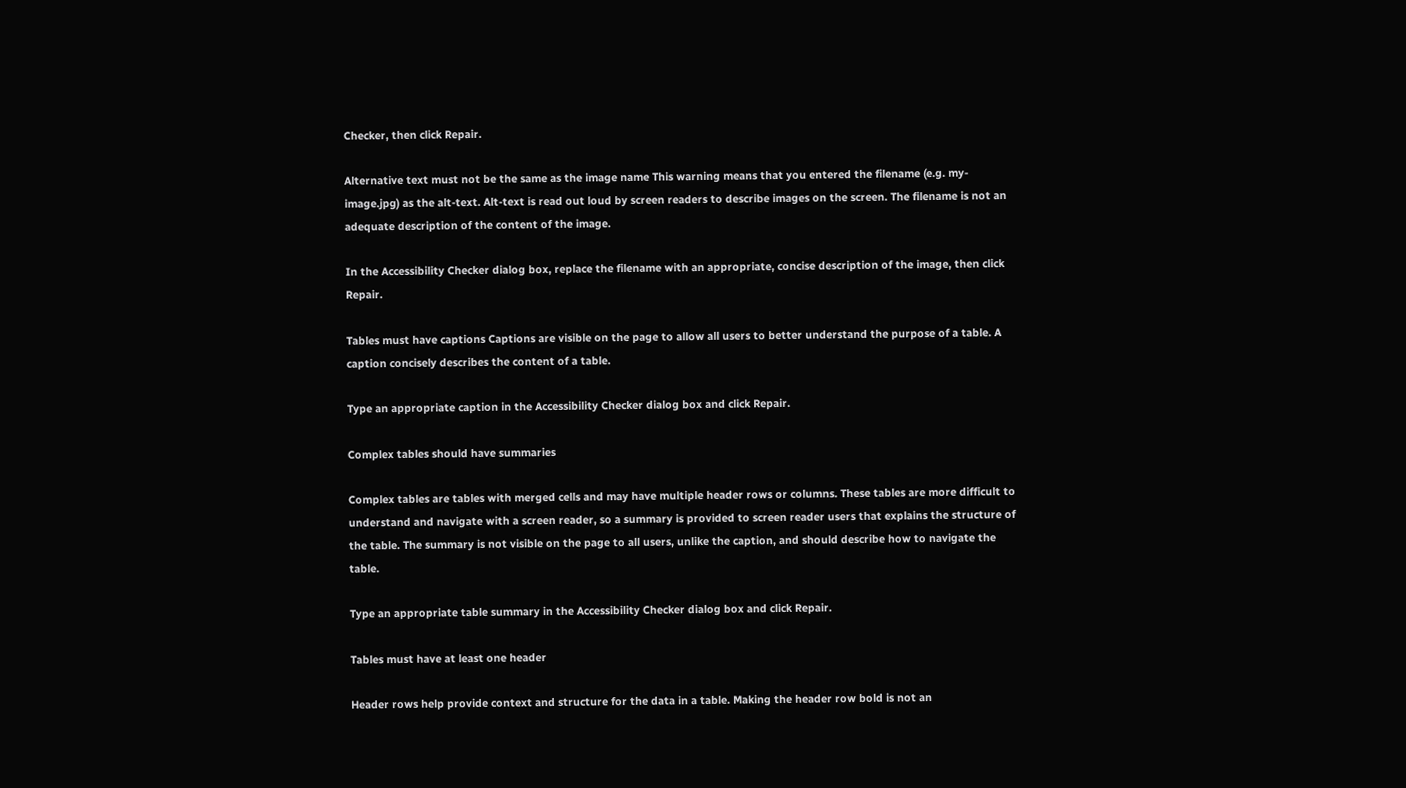Checker, then click Repair.

Alternative text must not be the same as the image name This warning means that you entered the filename (e.g. my-image.jpg) as the alt-text. Alt-text is read out loud by screen readers to describe images on the screen. The filename is not an adequate description of the content of the image.

In the Accessibility Checker dialog box, replace the filename with an appropriate, concise description of the image, then click Repair.

Tables must have captions Captions are visible on the page to allow all users to better understand the purpose of a table. A caption concisely describes the content of a table.

Type an appropriate caption in the Accessibility Checker dialog box and click Repair.

Complex tables should have summaries

Complex tables are tables with merged cells and may have multiple header rows or columns. These tables are more difficult to understand and navigate with a screen reader, so a summary is provided to screen reader users that explains the structure of the table. The summary is not visible on the page to all users, unlike the caption, and should describe how to navigate the table.

Type an appropriate table summary in the Accessibility Checker dialog box and click Repair.

Tables must have at least one header

Header rows help provide context and structure for the data in a table. Making the header row bold is not an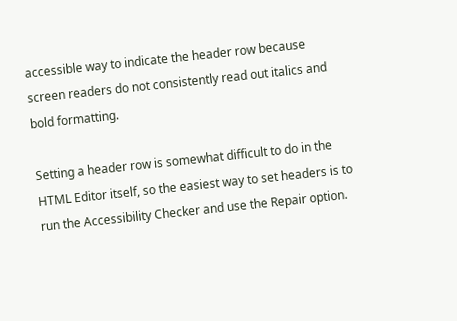accessible way to indicate the header row because screen readers do not consistently read out italics and bold formatting.

Setting a header row is somewhat difficult to do in the HTML Editor itself, so the easiest way to set headers is to run the Accessibility Checker and use the Repair option.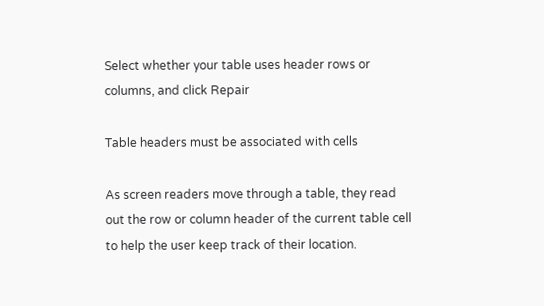Select whether your table uses header rows or columns, and click Repair

Table headers must be associated with cells

As screen readers move through a table, they read out the row or column header of the current table cell to help the user keep track of their location.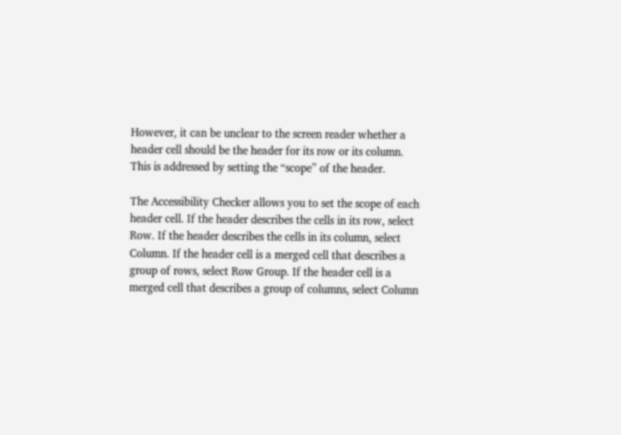However, it can be unclear to the screen reader whether a header cell should be the header for its row or its column. This is addressed by setting the “scope” of the header.

The Accessibility Checker allows you to set the scope of each header cell. If the header describes the cells in its row, select Row. If the header describes the cells in its column, select Column. If the header cell is a merged cell that describes a group of rows, select Row Group. If the header cell is a merged cell that describes a group of columns, select Column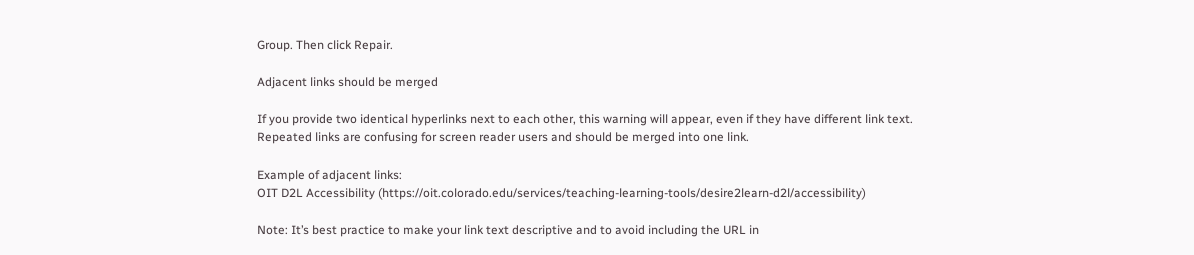Group. Then click Repair.

Adjacent links should be merged

If you provide two identical hyperlinks next to each other, this warning will appear, even if they have different link text. Repeated links are confusing for screen reader users and should be merged into one link.

Example of adjacent links:
OIT D2L Accessibility (https://oit.colorado.edu/services/teaching-learning-tools/desire2learn-d2l/accessibility)

Note: It’s best practice to make your link text descriptive and to avoid including the URL in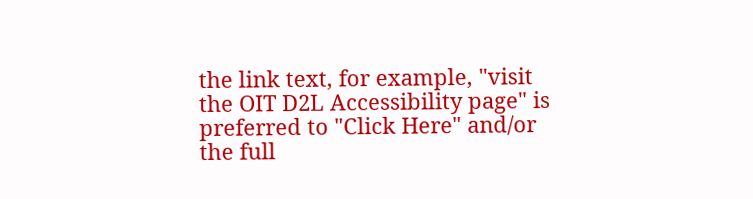the link text, for example, "visit the OIT D2L Accessibility page" is preferred to "Click Here" and/or the full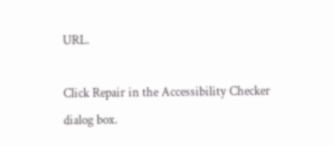URL.

Click Repair in the Accessibility Checker dialog box.